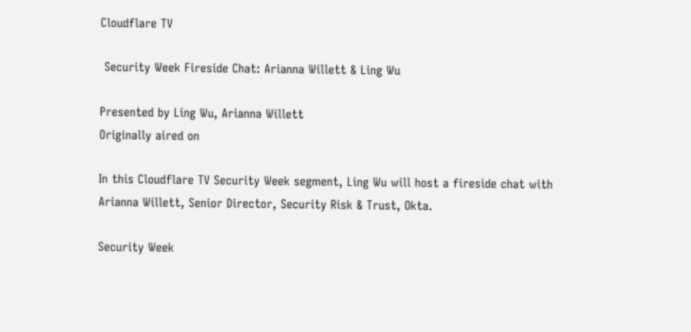Cloudflare TV

 Security Week Fireside Chat: Arianna Willett & Ling Wu

Presented by Ling Wu, Arianna Willett
Originally aired on

In this Cloudflare TV Security Week segment, Ling Wu will host a fireside chat with Arianna Willett, Senior Director, Security Risk & Trust, Okta.

Security Week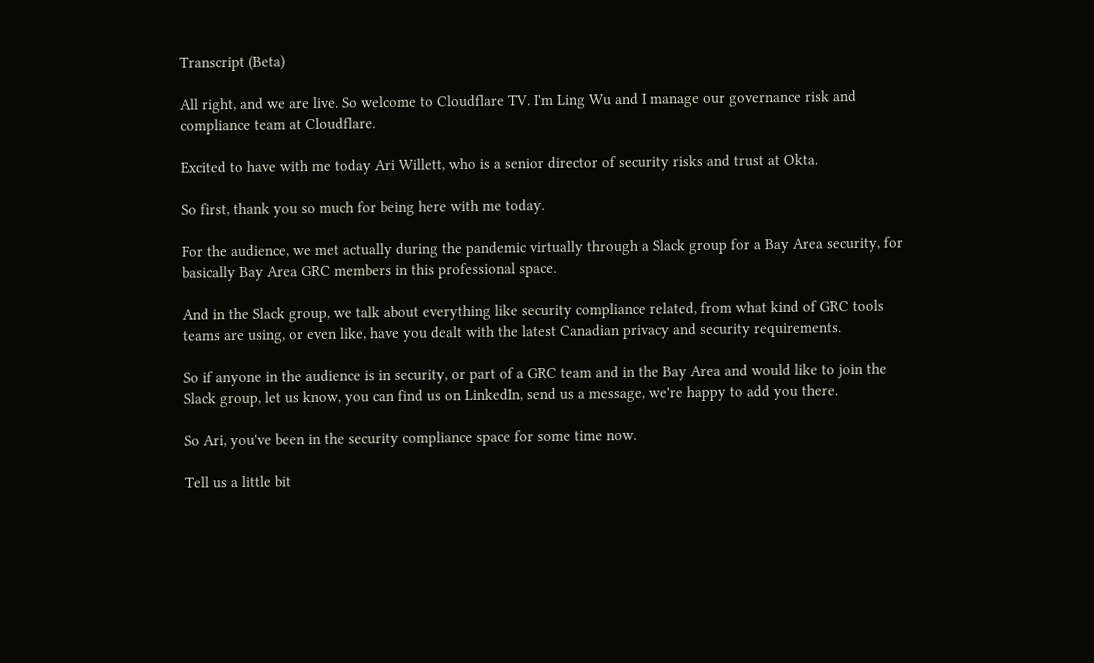Transcript (Beta)

All right, and we are live. So welcome to Cloudflare TV. I'm Ling Wu and I manage our governance risk and compliance team at Cloudflare.

Excited to have with me today Ari Willett, who is a senior director of security risks and trust at Okta.

So first, thank you so much for being here with me today.

For the audience, we met actually during the pandemic virtually through a Slack group for a Bay Area security, for basically Bay Area GRC members in this professional space.

And in the Slack group, we talk about everything like security compliance related, from what kind of GRC tools teams are using, or even like, have you dealt with the latest Canadian privacy and security requirements.

So if anyone in the audience is in security, or part of a GRC team and in the Bay Area and would like to join the Slack group, let us know, you can find us on LinkedIn, send us a message, we're happy to add you there.

So Ari, you've been in the security compliance space for some time now.

Tell us a little bit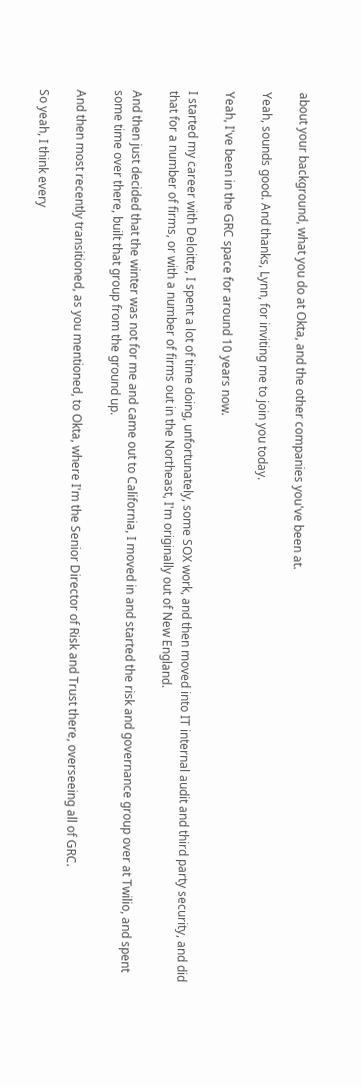about your background, what you do at Okta, and the other companies you've been at.

Yeah, sounds good. And thanks, Lynn, for inviting me to join you today.

Yeah, I've been in the GRC space for around 10 years now.

I started my career with Deloitte, I spent a lot of time doing, unfortunately, some SOX work, and then moved into IT internal audit and third party security, and did that for a number of firms, or with a number of firms out in the Northeast, I'm originally out of New England.

And then just decided that the winter was not for me and came out to California, I moved in and started the risk and governance group over at Twilio, and spent some time over there, built that group from the ground up.

And then most recently transitioned, as you mentioned, to Okta, where I'm the Senior Director of Risk and Trust there, overseeing all of GRC.

So yeah, I think every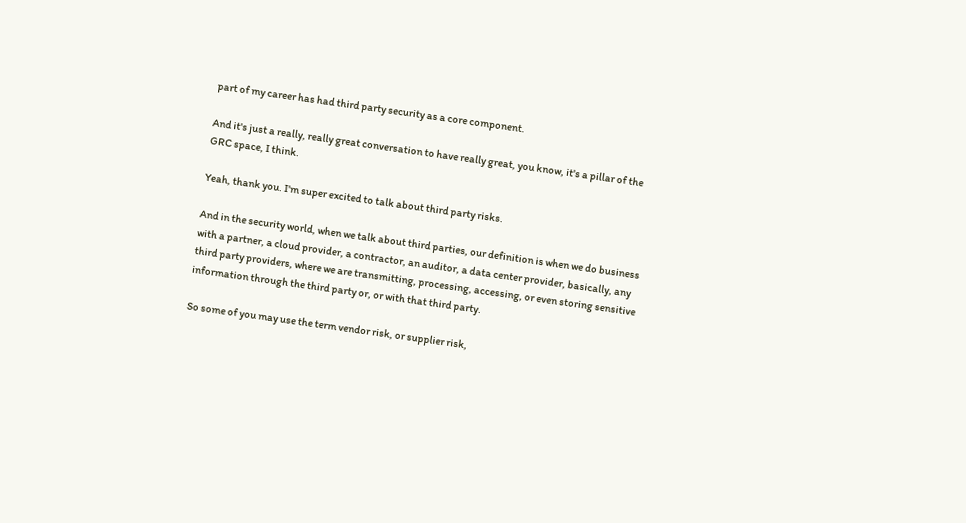part of my career has had third party security as a core component.

And it's just a really, really great conversation to have really great, you know, it's a pillar of the GRC space, I think.

Yeah, thank you. I'm super excited to talk about third party risks.

And in the security world, when we talk about third parties, our definition is when we do business with a partner, a cloud provider, a contractor, an auditor, a data center provider, basically, any third party providers, where we are transmitting, processing, accessing, or even storing sensitive information through the third party or, or with that third party.

So some of you may use the term vendor risk, or supplier risk,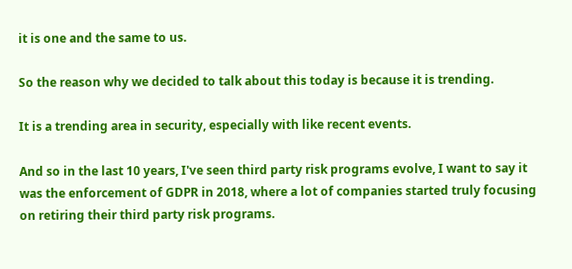it is one and the same to us.

So the reason why we decided to talk about this today is because it is trending.

It is a trending area in security, especially with like recent events.

And so in the last 10 years, I've seen third party risk programs evolve, I want to say it was the enforcement of GDPR in 2018, where a lot of companies started truly focusing on retiring their third party risk programs.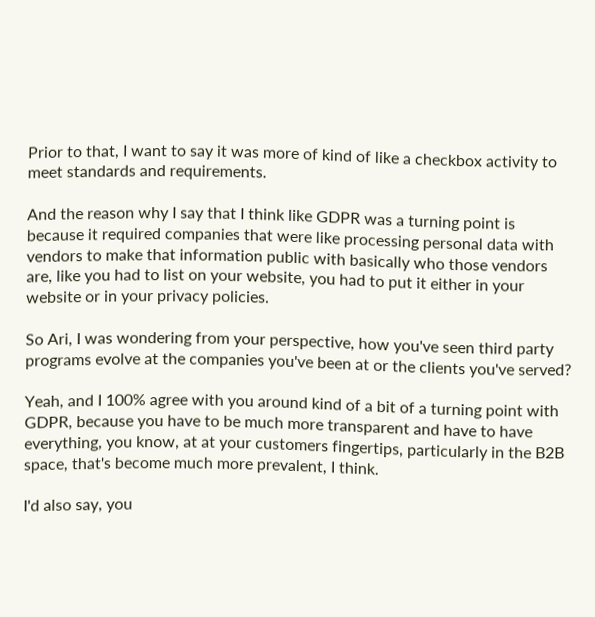Prior to that, I want to say it was more of kind of like a checkbox activity to meet standards and requirements.

And the reason why I say that I think like GDPR was a turning point is because it required companies that were like processing personal data with vendors to make that information public with basically who those vendors are, like you had to list on your website, you had to put it either in your website or in your privacy policies.

So Ari, I was wondering from your perspective, how you've seen third party programs evolve at the companies you've been at or the clients you've served?

Yeah, and I 100% agree with you around kind of a bit of a turning point with GDPR, because you have to be much more transparent and have to have everything, you know, at at your customers fingertips, particularly in the B2B space, that's become much more prevalent, I think.

I'd also say, you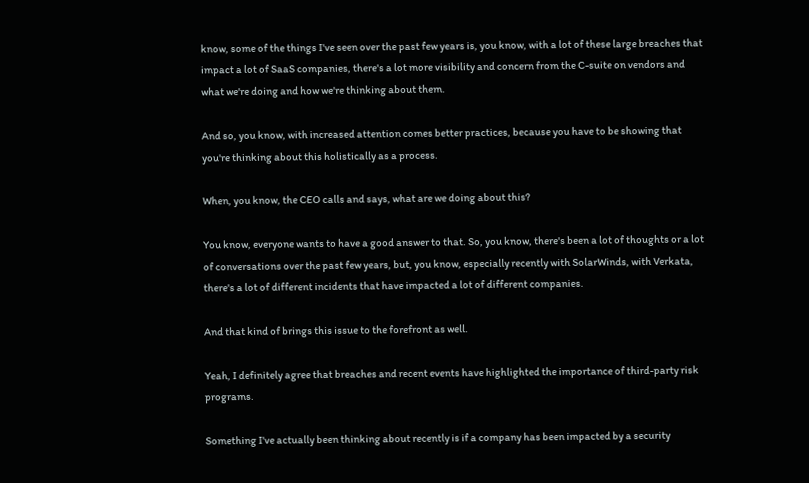know, some of the things I've seen over the past few years is, you know, with a lot of these large breaches that impact a lot of SaaS companies, there's a lot more visibility and concern from the C-suite on vendors and what we're doing and how we're thinking about them.

And so, you know, with increased attention comes better practices, because you have to be showing that you're thinking about this holistically as a process.

When, you know, the CEO calls and says, what are we doing about this?

You know, everyone wants to have a good answer to that. So, you know, there's been a lot of thoughts or a lot of conversations over the past few years, but, you know, especially recently with SolarWinds, with Verkata, there's a lot of different incidents that have impacted a lot of different companies.

And that kind of brings this issue to the forefront as well.

Yeah, I definitely agree that breaches and recent events have highlighted the importance of third-party risk programs.

Something I've actually been thinking about recently is if a company has been impacted by a security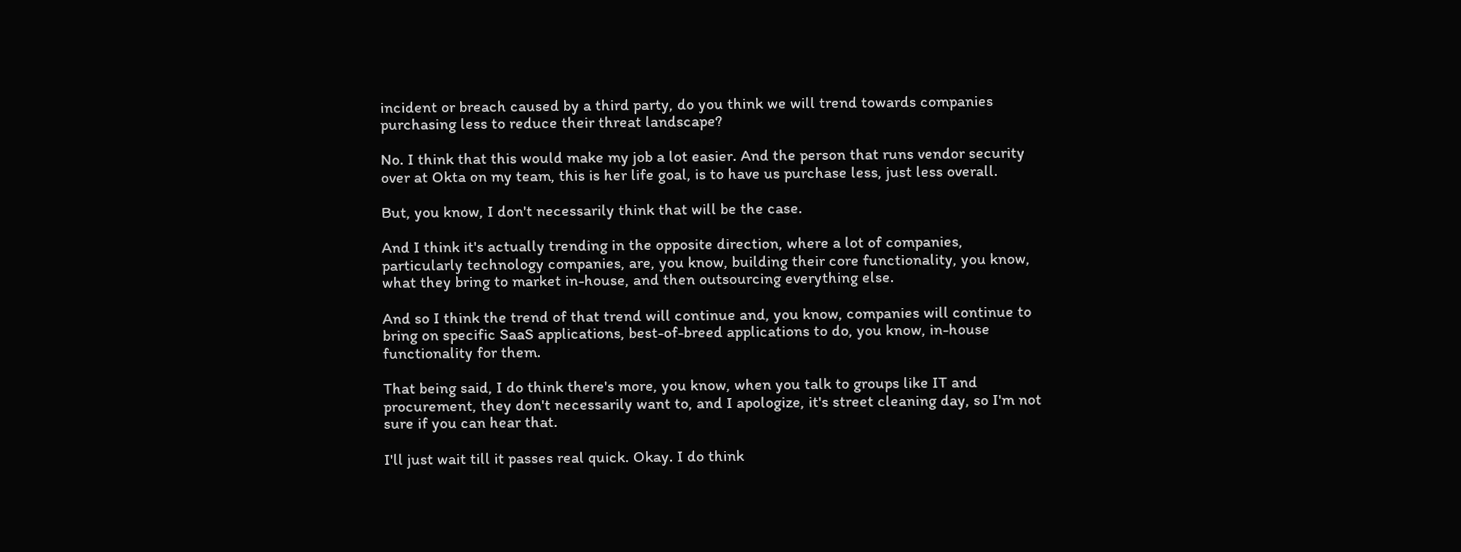incident or breach caused by a third party, do you think we will trend towards companies purchasing less to reduce their threat landscape?

No. I think that this would make my job a lot easier. And the person that runs vendor security over at Okta on my team, this is her life goal, is to have us purchase less, just less overall.

But, you know, I don't necessarily think that will be the case.

And I think it's actually trending in the opposite direction, where a lot of companies, particularly technology companies, are, you know, building their core functionality, you know, what they bring to market in-house, and then outsourcing everything else.

And so I think the trend of that trend will continue and, you know, companies will continue to bring on specific SaaS applications, best-of-breed applications to do, you know, in-house functionality for them.

That being said, I do think there's more, you know, when you talk to groups like IT and procurement, they don't necessarily want to, and I apologize, it's street cleaning day, so I'm not sure if you can hear that.

I'll just wait till it passes real quick. Okay. I do think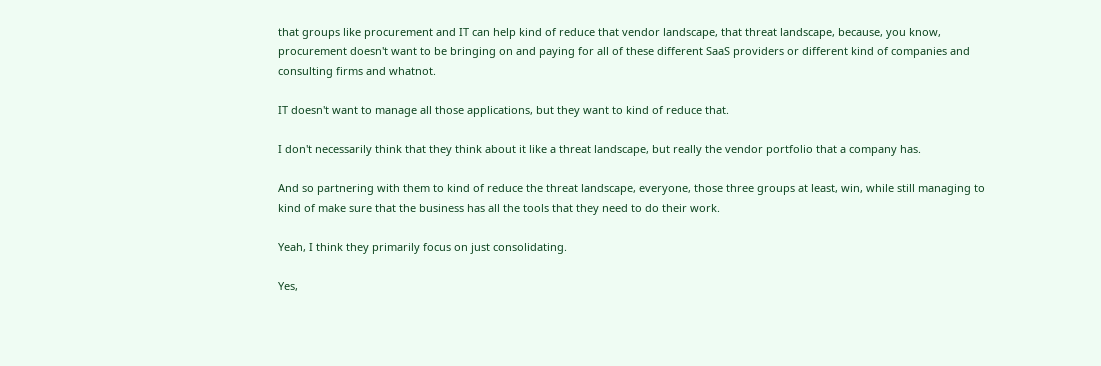that groups like procurement and IT can help kind of reduce that vendor landscape, that threat landscape, because, you know, procurement doesn't want to be bringing on and paying for all of these different SaaS providers or different kind of companies and consulting firms and whatnot.

IT doesn't want to manage all those applications, but they want to kind of reduce that.

I don't necessarily think that they think about it like a threat landscape, but really the vendor portfolio that a company has.

And so partnering with them to kind of reduce the threat landscape, everyone, those three groups at least, win, while still managing to kind of make sure that the business has all the tools that they need to do their work.

Yeah, I think they primarily focus on just consolidating.

Yes,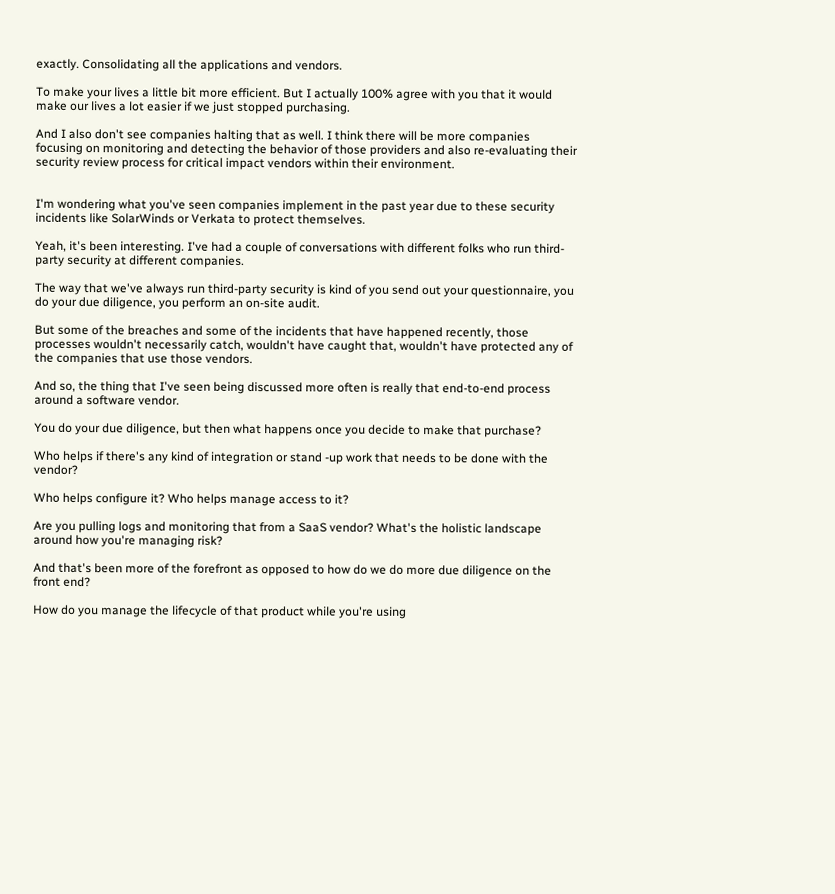exactly. Consolidating all the applications and vendors.

To make your lives a little bit more efficient. But I actually 100% agree with you that it would make our lives a lot easier if we just stopped purchasing.

And I also don't see companies halting that as well. I think there will be more companies focusing on monitoring and detecting the behavior of those providers and also re-evaluating their security review process for critical impact vendors within their environment.


I'm wondering what you've seen companies implement in the past year due to these security incidents like SolarWinds or Verkata to protect themselves.

Yeah, it's been interesting. I've had a couple of conversations with different folks who run third-party security at different companies.

The way that we've always run third-party security is kind of you send out your questionnaire, you do your due diligence, you perform an on-site audit.

But some of the breaches and some of the incidents that have happened recently, those processes wouldn't necessarily catch, wouldn't have caught that, wouldn't have protected any of the companies that use those vendors.

And so, the thing that I've seen being discussed more often is really that end-to-end process around a software vendor.

You do your due diligence, but then what happens once you decide to make that purchase?

Who helps if there's any kind of integration or stand -up work that needs to be done with the vendor?

Who helps configure it? Who helps manage access to it?

Are you pulling logs and monitoring that from a SaaS vendor? What's the holistic landscape around how you're managing risk?

And that's been more of the forefront as opposed to how do we do more due diligence on the front end?

How do you manage the lifecycle of that product while you're using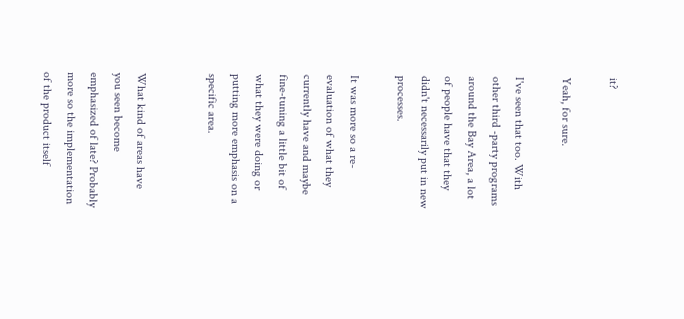it?

Yeah, for sure.

I've seen that too. With other third -party programs around the Bay Area, a lot of people have that they didn't necessarily put in new processes.

It was more so a re-evaluation of what they currently have and maybe fine-tuning a little bit of what they were doing or putting more emphasis on a specific area.


What kind of areas have you seen become emphasized of late? Probably more so the implementation of the product itself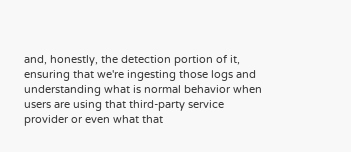and, honestly, the detection portion of it, ensuring that we're ingesting those logs and understanding what is normal behavior when users are using that third-party service provider or even what that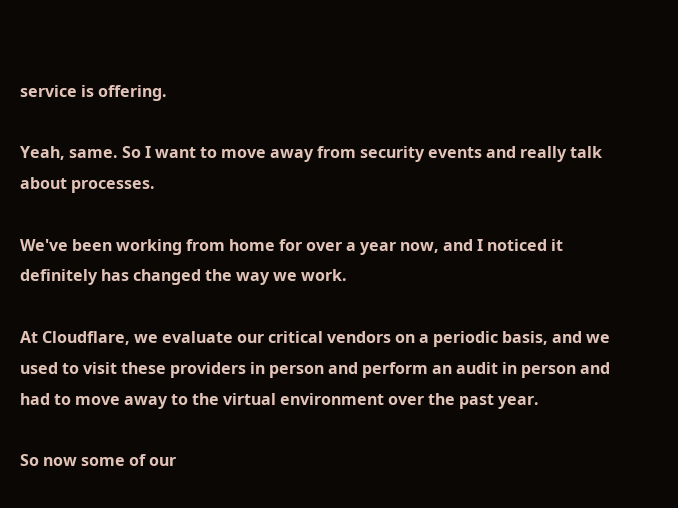service is offering.

Yeah, same. So I want to move away from security events and really talk about processes.

We've been working from home for over a year now, and I noticed it definitely has changed the way we work.

At Cloudflare, we evaluate our critical vendors on a periodic basis, and we used to visit these providers in person and perform an audit in person and had to move away to the virtual environment over the past year.

So now some of our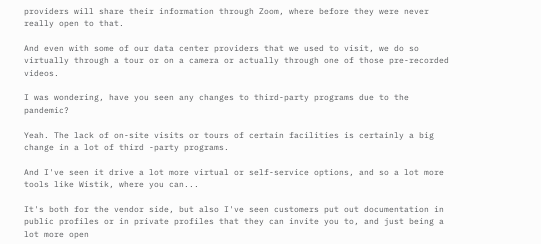providers will share their information through Zoom, where before they were never really open to that.

And even with some of our data center providers that we used to visit, we do so virtually through a tour or on a camera or actually through one of those pre-recorded videos.

I was wondering, have you seen any changes to third-party programs due to the pandemic?

Yeah. The lack of on-site visits or tours of certain facilities is certainly a big change in a lot of third -party programs.

And I've seen it drive a lot more virtual or self-service options, and so a lot more tools like Wistik, where you can...

It's both for the vendor side, but also I've seen customers put out documentation in public profiles or in private profiles that they can invite you to, and just being a lot more open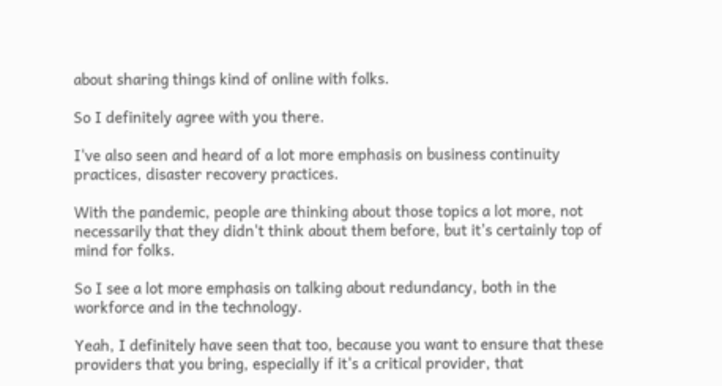about sharing things kind of online with folks.

So I definitely agree with you there.

I've also seen and heard of a lot more emphasis on business continuity practices, disaster recovery practices.

With the pandemic, people are thinking about those topics a lot more, not necessarily that they didn't think about them before, but it's certainly top of mind for folks.

So I see a lot more emphasis on talking about redundancy, both in the workforce and in the technology.

Yeah, I definitely have seen that too, because you want to ensure that these providers that you bring, especially if it's a critical provider, that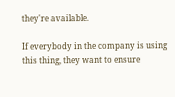they're available.

If everybody in the company is using this thing, they want to ensure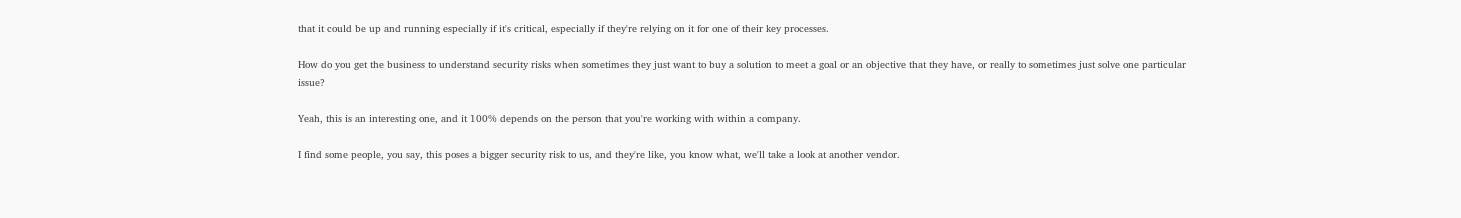that it could be up and running especially if it's critical, especially if they're relying on it for one of their key processes.

How do you get the business to understand security risks when sometimes they just want to buy a solution to meet a goal or an objective that they have, or really to sometimes just solve one particular issue?

Yeah, this is an interesting one, and it 100% depends on the person that you're working with within a company.

I find some people, you say, this poses a bigger security risk to us, and they're like, you know what, we'll take a look at another vendor.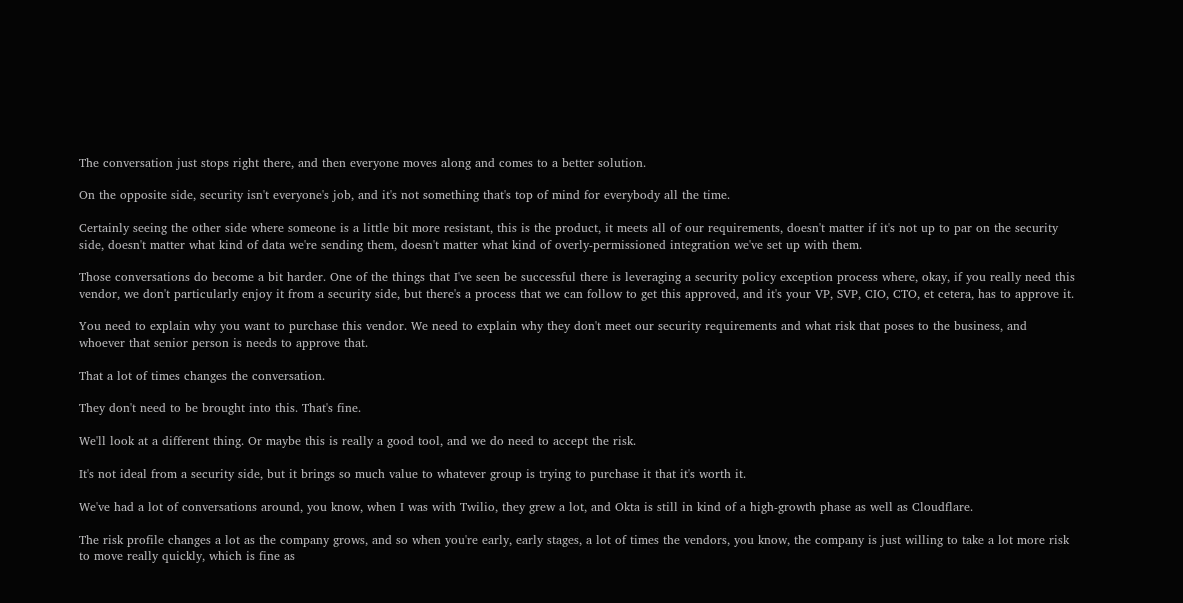The conversation just stops right there, and then everyone moves along and comes to a better solution.

On the opposite side, security isn't everyone's job, and it's not something that's top of mind for everybody all the time.

Certainly seeing the other side where someone is a little bit more resistant, this is the product, it meets all of our requirements, doesn't matter if it's not up to par on the security side, doesn't matter what kind of data we're sending them, doesn't matter what kind of overly-permissioned integration we've set up with them.

Those conversations do become a bit harder. One of the things that I've seen be successful there is leveraging a security policy exception process where, okay, if you really need this vendor, we don't particularly enjoy it from a security side, but there's a process that we can follow to get this approved, and it's your VP, SVP, CIO, CTO, et cetera, has to approve it.

You need to explain why you want to purchase this vendor. We need to explain why they don't meet our security requirements and what risk that poses to the business, and whoever that senior person is needs to approve that.

That a lot of times changes the conversation.

They don't need to be brought into this. That's fine.

We'll look at a different thing. Or maybe this is really a good tool, and we do need to accept the risk.

It's not ideal from a security side, but it brings so much value to whatever group is trying to purchase it that it's worth it.

We've had a lot of conversations around, you know, when I was with Twilio, they grew a lot, and Okta is still in kind of a high-growth phase as well as Cloudflare.

The risk profile changes a lot as the company grows, and so when you're early, early stages, a lot of times the vendors, you know, the company is just willing to take a lot more risk to move really quickly, which is fine as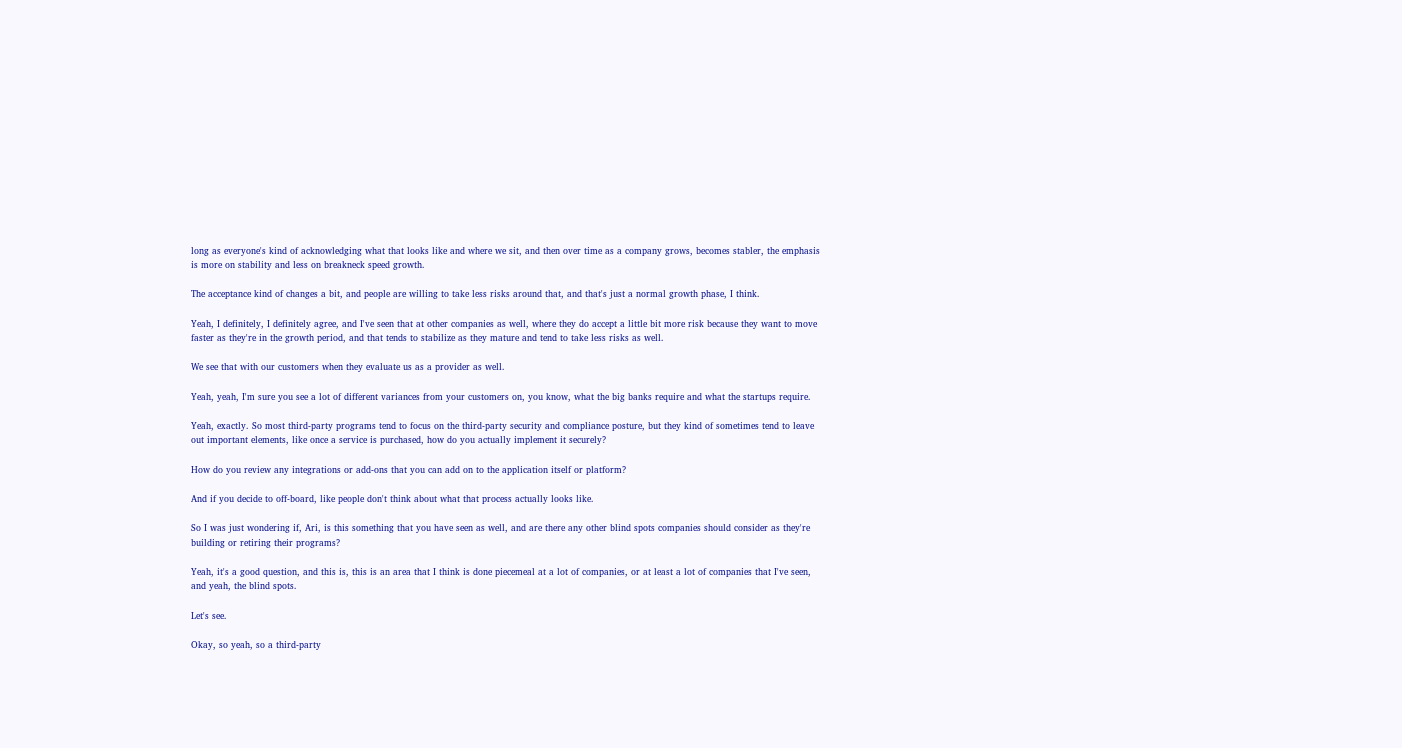long as everyone's kind of acknowledging what that looks like and where we sit, and then over time as a company grows, becomes stabler, the emphasis is more on stability and less on breakneck speed growth.

The acceptance kind of changes a bit, and people are willing to take less risks around that, and that's just a normal growth phase, I think.

Yeah, I definitely, I definitely agree, and I've seen that at other companies as well, where they do accept a little bit more risk because they want to move faster as they're in the growth period, and that tends to stabilize as they mature and tend to take less risks as well.

We see that with our customers when they evaluate us as a provider as well.

Yeah, yeah, I'm sure you see a lot of different variances from your customers on, you know, what the big banks require and what the startups require.

Yeah, exactly. So most third-party programs tend to focus on the third-party security and compliance posture, but they kind of sometimes tend to leave out important elements, like once a service is purchased, how do you actually implement it securely?

How do you review any integrations or add-ons that you can add on to the application itself or platform?

And if you decide to off-board, like people don't think about what that process actually looks like.

So I was just wondering if, Ari, is this something that you have seen as well, and are there any other blind spots companies should consider as they're building or retiring their programs?

Yeah, it's a good question, and this is, this is an area that I think is done piecemeal at a lot of companies, or at least a lot of companies that I've seen, and yeah, the blind spots.

Let's see.

Okay, so yeah, so a third-party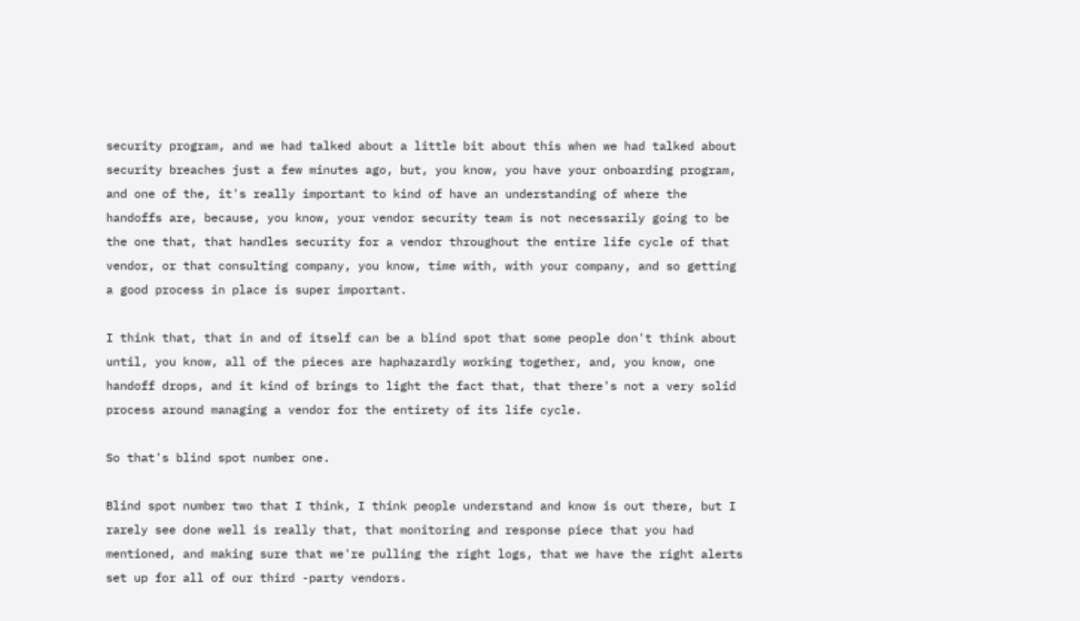security program, and we had talked about a little bit about this when we had talked about security breaches just a few minutes ago, but, you know, you have your onboarding program, and one of the, it's really important to kind of have an understanding of where the handoffs are, because, you know, your vendor security team is not necessarily going to be the one that, that handles security for a vendor throughout the entire life cycle of that vendor, or that consulting company, you know, time with, with your company, and so getting a good process in place is super important.

I think that, that in and of itself can be a blind spot that some people don't think about until, you know, all of the pieces are haphazardly working together, and, you know, one handoff drops, and it kind of brings to light the fact that, that there's not a very solid process around managing a vendor for the entirety of its life cycle.

So that's blind spot number one.

Blind spot number two that I think, I think people understand and know is out there, but I rarely see done well is really that, that monitoring and response piece that you had mentioned, and making sure that we're pulling the right logs, that we have the right alerts set up for all of our third -party vendors.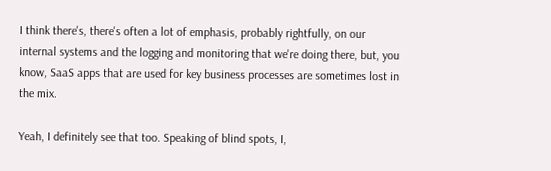I think there's, there's often a lot of emphasis, probably rightfully, on our internal systems and the logging and monitoring that we're doing there, but, you know, SaaS apps that are used for key business processes are sometimes lost in the mix.

Yeah, I definitely see that too. Speaking of blind spots, I,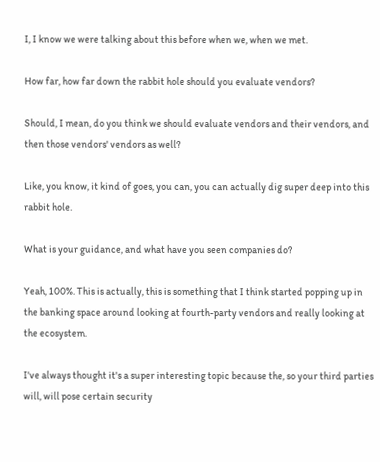I, I know we were talking about this before when we, when we met.

How far, how far down the rabbit hole should you evaluate vendors?

Should, I mean, do you think we should evaluate vendors and their vendors, and then those vendors' vendors as well?

Like, you know, it kind of goes, you can, you can actually dig super deep into this rabbit hole.

What is your guidance, and what have you seen companies do?

Yeah, 100%. This is actually, this is something that I think started popping up in the banking space around looking at fourth-party vendors and really looking at the ecosystem.

I've always thought it's a super interesting topic because the, so your third parties will, will pose certain security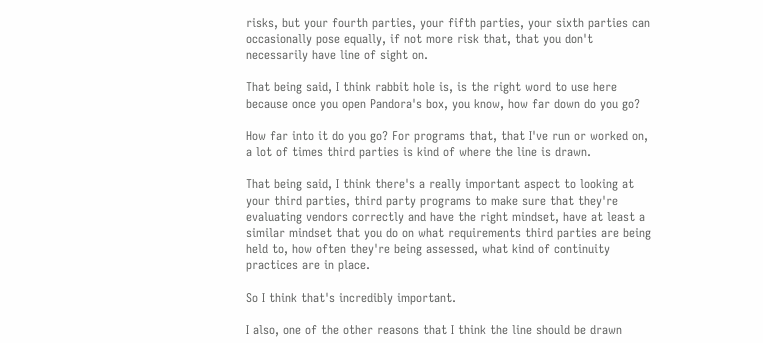risks, but your fourth parties, your fifth parties, your sixth parties can occasionally pose equally, if not more risk that, that you don't necessarily have line of sight on.

That being said, I think rabbit hole is, is the right word to use here because once you open Pandora's box, you know, how far down do you go?

How far into it do you go? For programs that, that I've run or worked on, a lot of times third parties is kind of where the line is drawn.

That being said, I think there's a really important aspect to looking at your third parties, third party programs to make sure that they're evaluating vendors correctly and have the right mindset, have at least a similar mindset that you do on what requirements third parties are being held to, how often they're being assessed, what kind of continuity practices are in place.

So I think that's incredibly important.

I also, one of the other reasons that I think the line should be drawn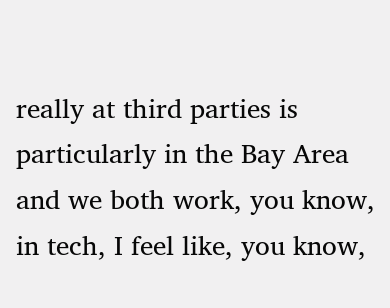really at third parties is particularly in the Bay Area and we both work, you know, in tech, I feel like, you know,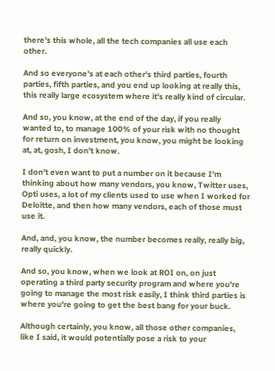there's this whole, all the tech companies all use each other.

And so everyone's at each other's third parties, fourth parties, fifth parties, and you end up looking at really this, this really large ecosystem where it's really kind of circular.

And so, you know, at the end of the day, if you really wanted to, to manage 100% of your risk with no thought for return on investment, you know, you might be looking at, at, gosh, I don't know.

I don't even want to put a number on it because I'm thinking about how many vendors, you know, Twitter uses, Opti uses, a lot of my clients used to use when I worked for Deloitte, and then how many vendors, each of those must use it.

And, and, you know, the number becomes really, really big, really quickly.

And so, you know, when we look at ROI on, on just operating a third party security program and where you're going to manage the most risk easily, I think third parties is where you're going to get the best bang for your buck.

Although certainly, you know, all those other companies, like I said, it would potentially pose a risk to your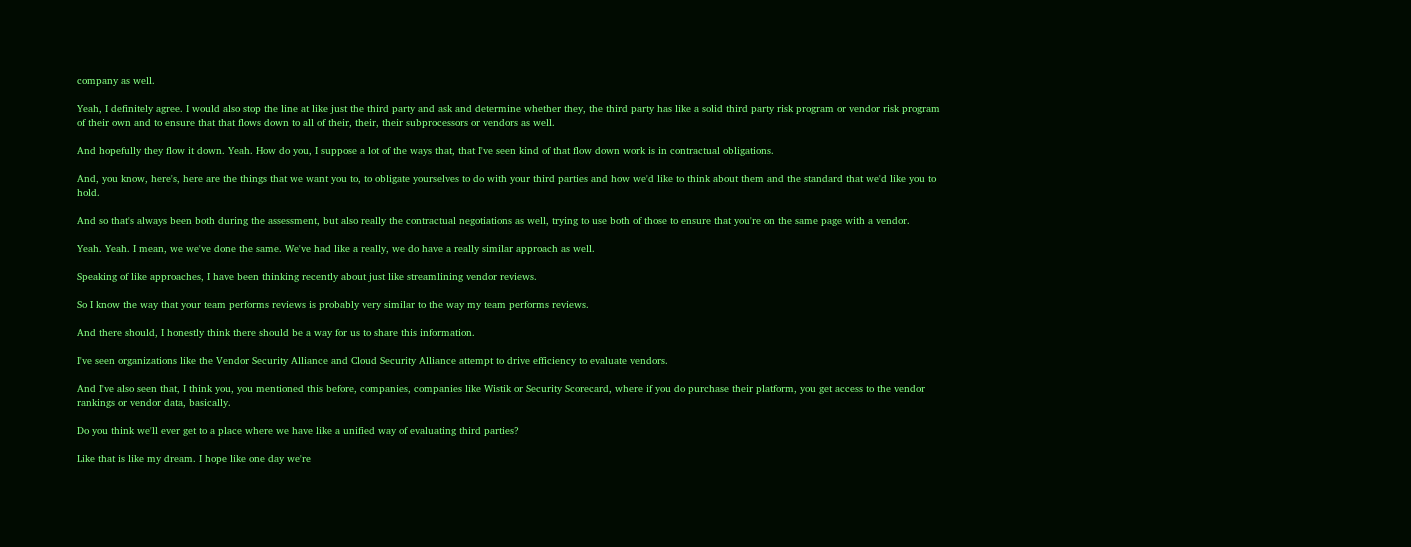company as well.

Yeah, I definitely agree. I would also stop the line at like just the third party and ask and determine whether they, the third party has like a solid third party risk program or vendor risk program of their own and to ensure that that flows down to all of their, their, their subprocessors or vendors as well.

And hopefully they flow it down. Yeah. How do you, I suppose a lot of the ways that, that I've seen kind of that flow down work is in contractual obligations.

And, you know, here's, here are the things that we want you to, to obligate yourselves to do with your third parties and how we'd like to think about them and the standard that we'd like you to hold.

And so that's always been both during the assessment, but also really the contractual negotiations as well, trying to use both of those to ensure that you're on the same page with a vendor.

Yeah. Yeah. I mean, we we've done the same. We've had like a really, we do have a really similar approach as well.

Speaking of like approaches, I have been thinking recently about just like streamlining vendor reviews.

So I know the way that your team performs reviews is probably very similar to the way my team performs reviews.

And there should, I honestly think there should be a way for us to share this information.

I've seen organizations like the Vendor Security Alliance and Cloud Security Alliance attempt to drive efficiency to evaluate vendors.

And I've also seen that, I think you, you mentioned this before, companies, companies like Wistik or Security Scorecard, where if you do purchase their platform, you get access to the vendor rankings or vendor data, basically.

Do you think we'll ever get to a place where we have like a unified way of evaluating third parties?

Like that is like my dream. I hope like one day we're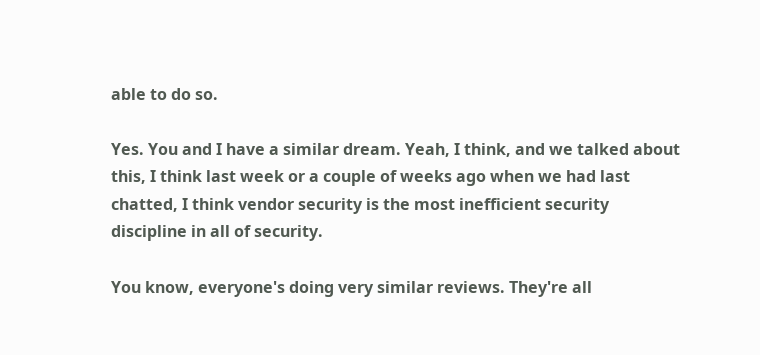able to do so.

Yes. You and I have a similar dream. Yeah, I think, and we talked about this, I think last week or a couple of weeks ago when we had last chatted, I think vendor security is the most inefficient security discipline in all of security.

You know, everyone's doing very similar reviews. They're all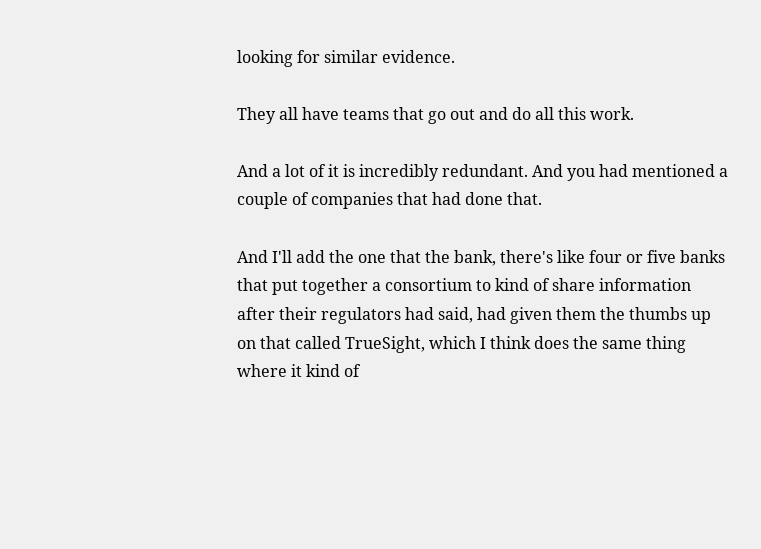looking for similar evidence.

They all have teams that go out and do all this work.

And a lot of it is incredibly redundant. And you had mentioned a couple of companies that had done that.

And I'll add the one that the bank, there's like four or five banks that put together a consortium to kind of share information after their regulators had said, had given them the thumbs up on that called TrueSight, which I think does the same thing where it kind of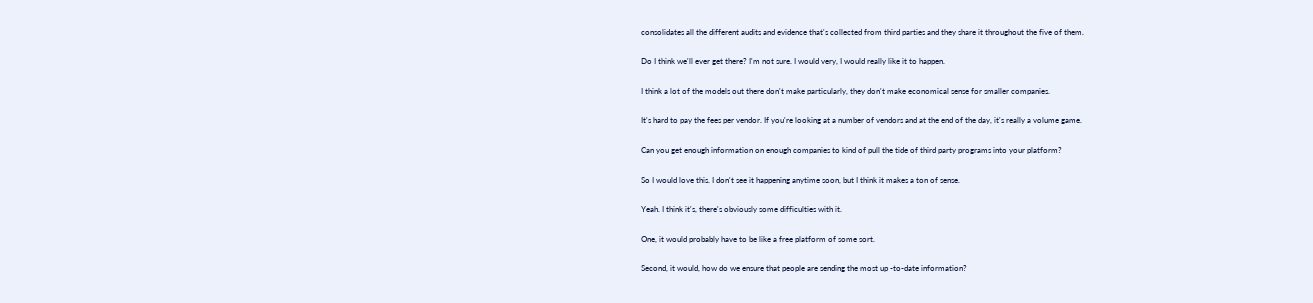consolidates all the different audits and evidence that's collected from third parties and they share it throughout the five of them.

Do I think we'll ever get there? I'm not sure. I would very, I would really like it to happen.

I think a lot of the models out there don't make particularly, they don't make economical sense for smaller companies.

It's hard to pay the fees per vendor. If you're looking at a number of vendors and at the end of the day, it's really a volume game.

Can you get enough information on enough companies to kind of pull the tide of third party programs into your platform?

So I would love this. I don't see it happening anytime soon, but I think it makes a ton of sense.

Yeah. I think it's, there's obviously some difficulties with it.

One, it would probably have to be like a free platform of some sort.

Second, it would, how do we ensure that people are sending the most up -to-date information?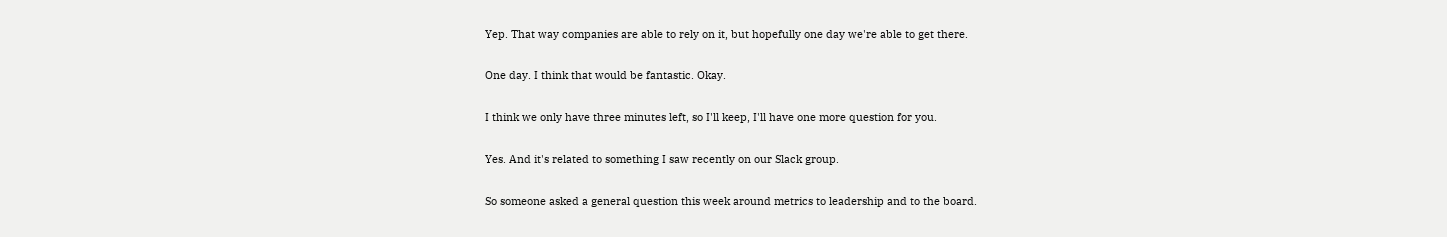Yep. That way companies are able to rely on it, but hopefully one day we're able to get there.

One day. I think that would be fantastic. Okay.

I think we only have three minutes left, so I'll keep, I'll have one more question for you.

Yes. And it's related to something I saw recently on our Slack group.

So someone asked a general question this week around metrics to leadership and to the board.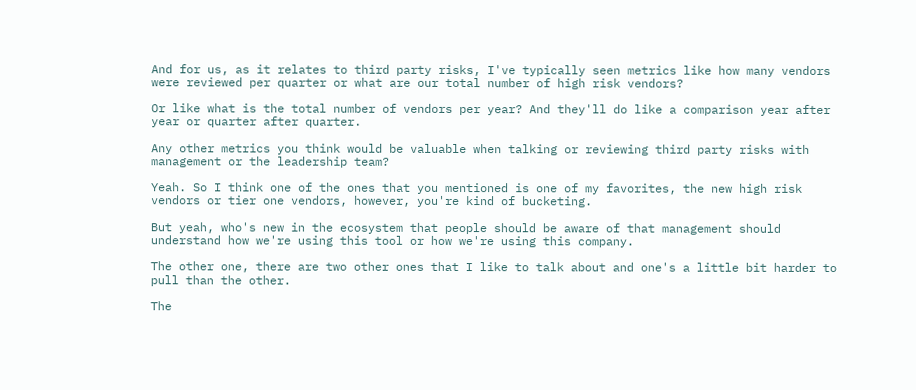And for us, as it relates to third party risks, I've typically seen metrics like how many vendors were reviewed per quarter or what are our total number of high risk vendors?

Or like what is the total number of vendors per year? And they'll do like a comparison year after year or quarter after quarter.

Any other metrics you think would be valuable when talking or reviewing third party risks with management or the leadership team?

Yeah. So I think one of the ones that you mentioned is one of my favorites, the new high risk vendors or tier one vendors, however, you're kind of bucketing.

But yeah, who's new in the ecosystem that people should be aware of that management should understand how we're using this tool or how we're using this company.

The other one, there are two other ones that I like to talk about and one's a little bit harder to pull than the other.

The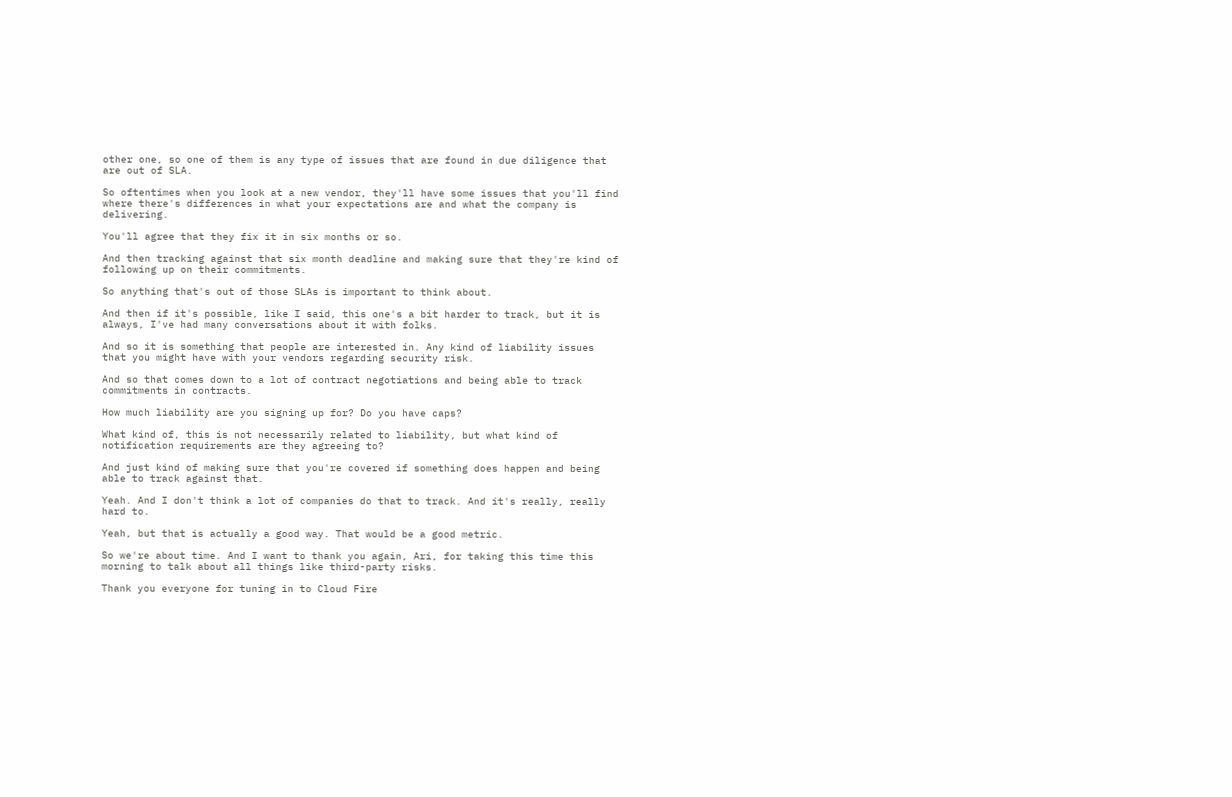other one, so one of them is any type of issues that are found in due diligence that are out of SLA.

So oftentimes when you look at a new vendor, they'll have some issues that you'll find where there's differences in what your expectations are and what the company is delivering.

You'll agree that they fix it in six months or so.

And then tracking against that six month deadline and making sure that they're kind of following up on their commitments.

So anything that's out of those SLAs is important to think about.

And then if it's possible, like I said, this one's a bit harder to track, but it is always, I've had many conversations about it with folks.

And so it is something that people are interested in. Any kind of liability issues that you might have with your vendors regarding security risk.

And so that comes down to a lot of contract negotiations and being able to track commitments in contracts.

How much liability are you signing up for? Do you have caps?

What kind of, this is not necessarily related to liability, but what kind of notification requirements are they agreeing to?

And just kind of making sure that you're covered if something does happen and being able to track against that.

Yeah. And I don't think a lot of companies do that to track. And it's really, really hard to.

Yeah, but that is actually a good way. That would be a good metric.

So we're about time. And I want to thank you again, Ari, for taking this time this morning to talk about all things like third-party risks.

Thank you everyone for tuning in to Cloud Fire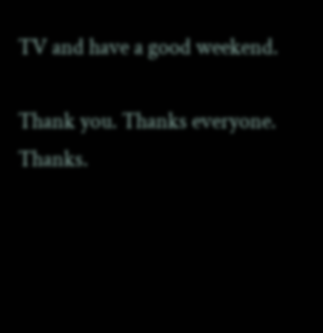TV and have a good weekend.

Thank you. Thanks everyone. Thanks.